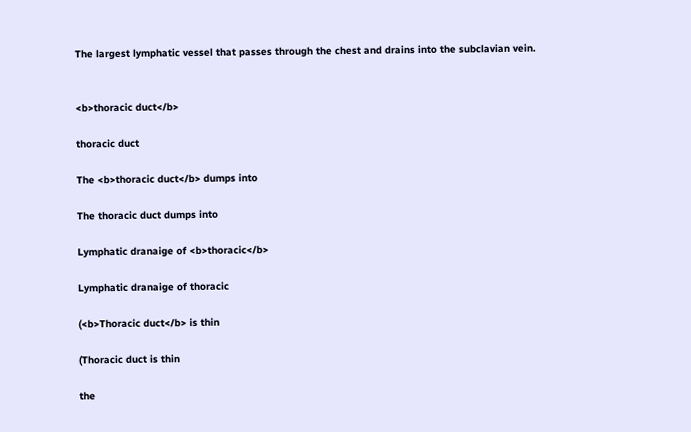The largest lymphatic vessel that passes through the chest and drains into the subclavian vein.


<b>thoracic duct</b>

thoracic duct

The <b>thoracic duct</b> dumps into

The thoracic duct dumps into

Lymphatic dranaige of <b>thoracic</b>

Lymphatic dranaige of thoracic

(<b>Thoracic duct</b> is thin

(Thoracic duct is thin

the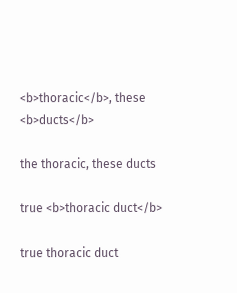<b>thoracic</b>, these <b>ducts</b>

the thoracic, these ducts

true <b>thoracic duct</b>

true thoracic duct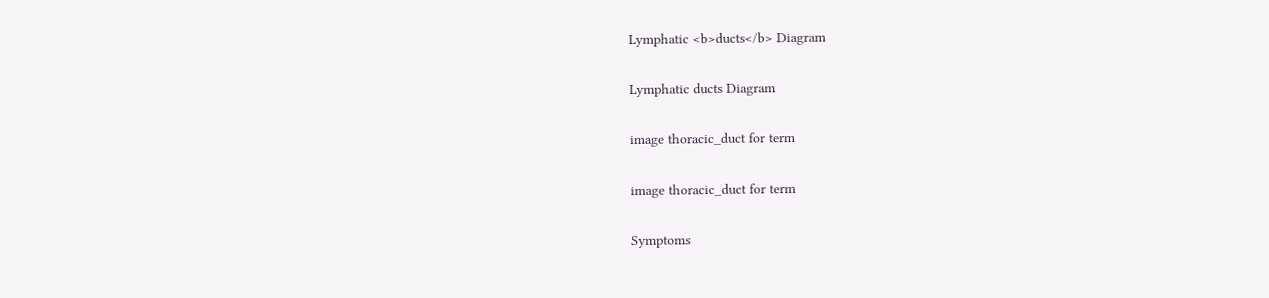Lymphatic <b>ducts</b> Diagram

Lymphatic ducts Diagram

image thoracic_duct for term

image thoracic_duct for term

Symptoms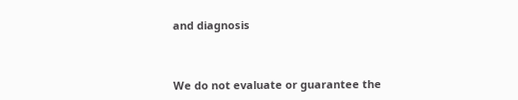and diagnosis



We do not evaluate or guarantee the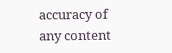accuracy of any content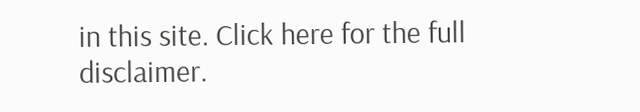in this site. Click here for the full disclaimer.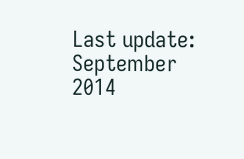Last update: September 2014